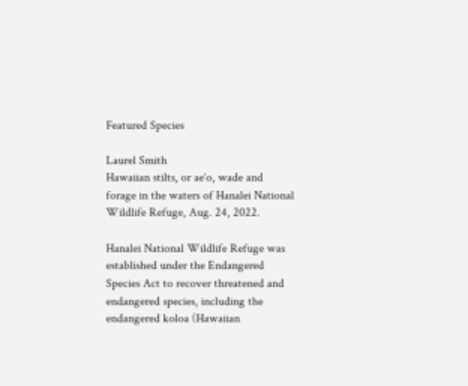Featured Species

Laurel Smith
Hawaiian stilts, or ae‘o, wade and forage in the waters of Hanalei National Wildlife Refuge, Aug. 24, 2022.

Hanalei National Wildlife Refuge was established under the Endangered Species Act to recover threatened and endangered species, including the endangered koloa (Hawaiian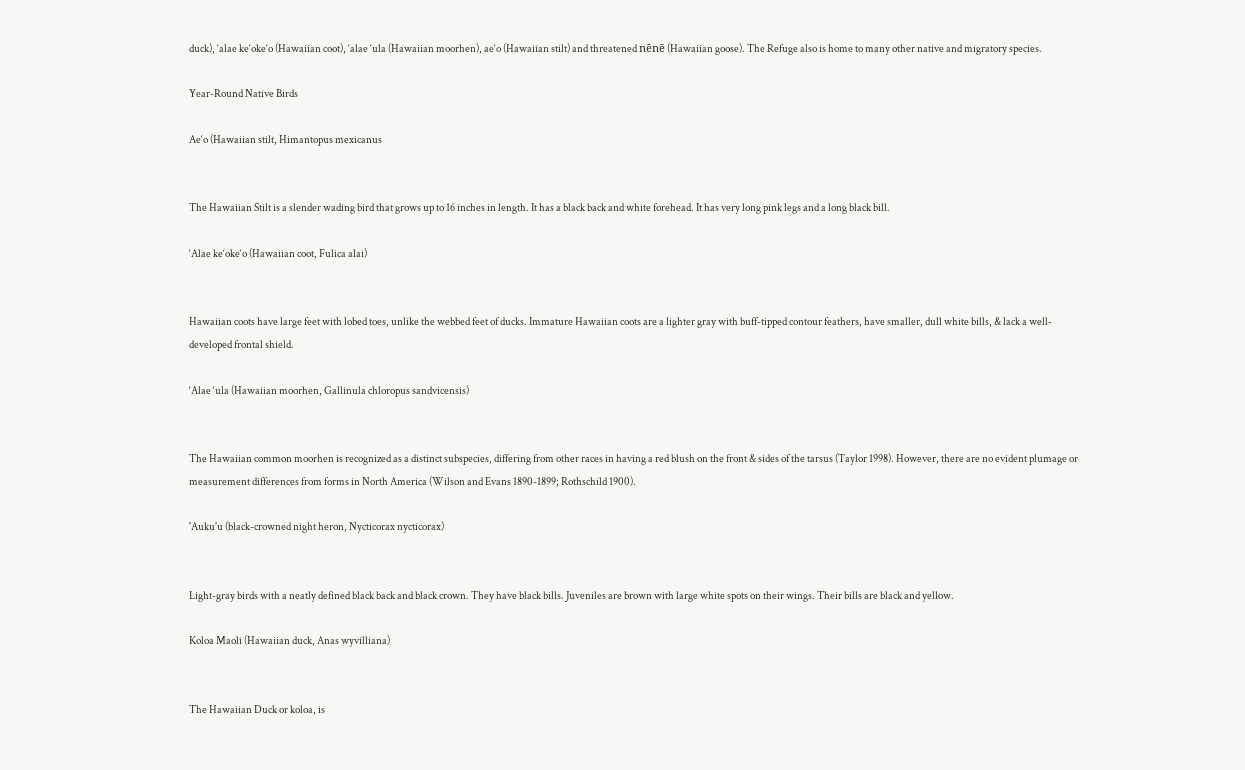duck), ‘alae ke‘oke‘o (Hawaiian coot), ‘alae ‘ula (Hawaiian moorhen), ae‘o (Hawaiian stilt) and threatened nēnē (Hawaiian goose). The Refuge also is home to many other native and migratory species.

Year-Round Native Birds

Ae‘o (Hawaiian stilt, Himantopus mexicanus


The Hawaiian Stilt is a slender wading bird that grows up to 16 inches in length. It has a black back and white forehead. It has very long pink legs and a long black bill.

‘Alae ke‘oke‘o (Hawaiian coot, Fulica alai)


Hawaiian coots have large feet with lobed toes, unlike the webbed feet of ducks. Immature Hawaiian coots are a lighter gray with buff-tipped contour feathers, have smaller, dull white bills, & lack a well-developed frontal shield.

‘Alae ‘ula (Hawaiian moorhen, Gallinula chloropus sandvicensis)


The Hawaiian common moorhen is recognized as a distinct subspecies, differing from other races in having a red blush on the front & sides of the tarsus (Taylor 1998). However, there are no evident plumage or measurement differences from forms in North America (Wilson and Evans 1890-1899; Rothschild 1900).

'Auku'u (black-crowned night heron, Nycticorax nycticorax)


Light-gray birds with a neatly defined black back and black crown. They have black bills. Juveniles are brown with large white spots on their wings. Their bills are black and yellow.

Koloa Maoli (Hawaiian duck, Anas wyvilliana)


The Hawaiian Duck or koloa, is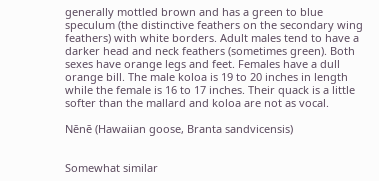generally mottled brown and has a green to blue speculum (the distinctive feathers on the secondary wing feathers) with white borders. Adult males tend to have a darker head and neck feathers (sometimes green). Both sexes have orange legs and feet. Females have a dull orange bill. The male koloa is 19 to 20 inches in length while the female is 16 to 17 inches. Their quack is a little softer than the mallard and koloa are not as vocal.

Nēnē (Hawaiian goose, Branta sandvicensis)


Somewhat similar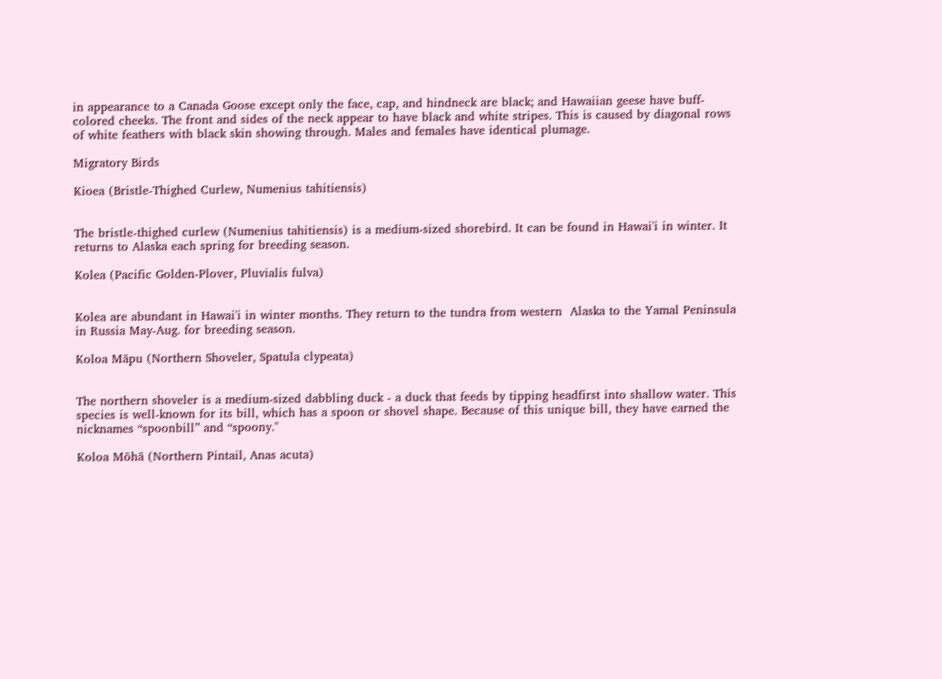in appearance to a Canada Goose except only the face, cap, and hindneck are black; and Hawaiian geese have buff-colored cheeks. The front and sides of the neck appear to have black and white stripes. This is caused by diagonal rows of white feathers with black skin showing through. Males and females have identical plumage.

Migratory Birds

Kioea (Bristle-Thighed Curlew, Numenius tahitiensis)


The bristle-thighed curlew (Numenius tahitiensis) is a medium-sized shorebird. It can be found in Hawai'i in winter. It returns to Alaska each spring for breeding season.

Kolea (Pacific Golden-Plover, Pluvialis fulva)


Kolea are abundant in Hawai'i in winter months. They return to the tundra from western  Alaska to the Yamal Peninsula in Russia May-Aug. for breeding season.

Koloa Māpu (Northern Shoveler, Spatula clypeata)


The northern shoveler is a medium-sized dabbling duck - a duck that feeds by tipping headfirst into shallow water. This species is well-known for its bill, which has a spoon or shovel shape. Because of this unique bill, they have earned the nicknames “spoonbill” and “spoony."

Koloa Mōhā (Northern Pintail, Anas acuta)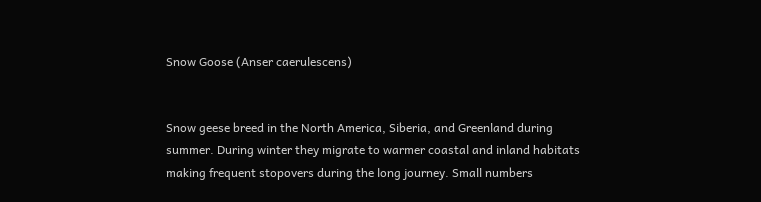Snow Goose (Anser caerulescens)


Snow geese breed in the North America, Siberia, and Greenland during summer. During winter they migrate to warmer coastal and inland habitats making frequent stopovers during the long journey. Small numbers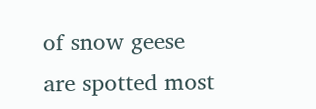of snow geese are spotted most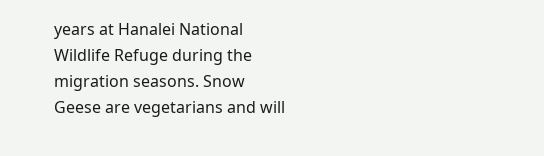years at Hanalei National Wildlife Refuge during the migration seasons. Snow Geese are vegetarians and will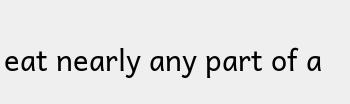eat nearly any part of a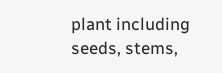plant including seeds, stems,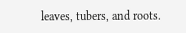leaves, tubers, and roots.